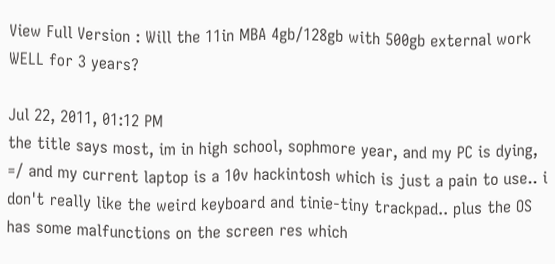View Full Version : Will the 11in MBA 4gb/128gb with 500gb external work WELL for 3 years?

Jul 22, 2011, 01:12 PM
the title says most, im in high school, sophmore year, and my PC is dying, =/ and my current laptop is a 10v hackintosh which is just a pain to use.. i don't really like the weird keyboard and tinie-tiny trackpad.. plus the OS has some malfunctions on the screen res which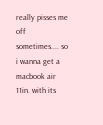really pisses me off sometimes.... so i wanna get a macbook air 11in. with its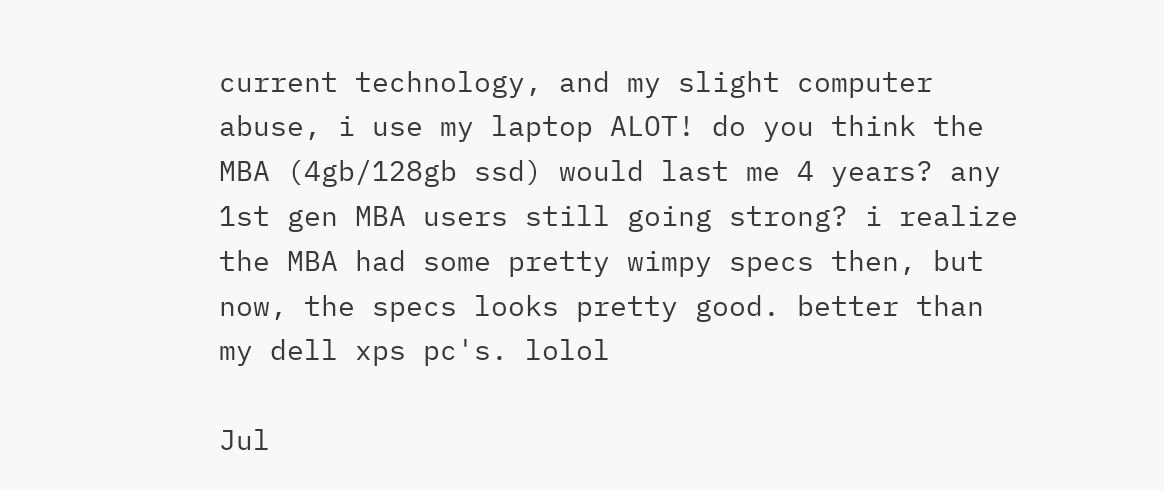current technology, and my slight computer abuse, i use my laptop ALOT! do you think the MBA (4gb/128gb ssd) would last me 4 years? any 1st gen MBA users still going strong? i realize the MBA had some pretty wimpy specs then, but now, the specs looks pretty good. better than my dell xps pc's. lolol

Jul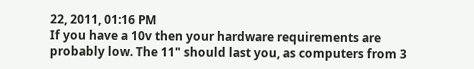22, 2011, 01:16 PM
If you have a 10v then your hardware requirements are probably low. The 11" should last you, as computers from 3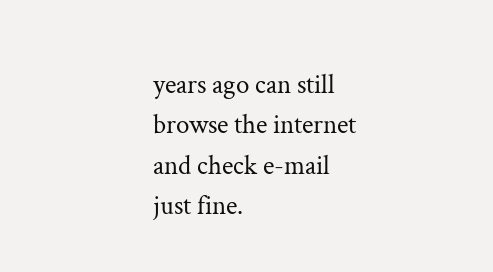years ago can still browse the internet and check e-mail just fine.